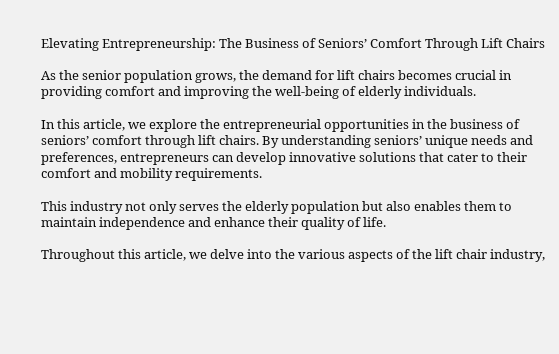Elevating Entrepreneurship: The Business of Seniors’ Comfort Through Lift Chairs

As the senior population grows, the demand for lift chairs becomes crucial in providing comfort and improving the well-being of elderly individuals.

In this article, we explore the entrepreneurial opportunities in the business of seniors’ comfort through lift chairs. By understanding seniors’ unique needs and preferences, entrepreneurs can develop innovative solutions that cater to their comfort and mobility requirements.

This industry not only serves the elderly population but also enables them to maintain independence and enhance their quality of life.

Throughout this article, we delve into the various aspects of the lift chair industry,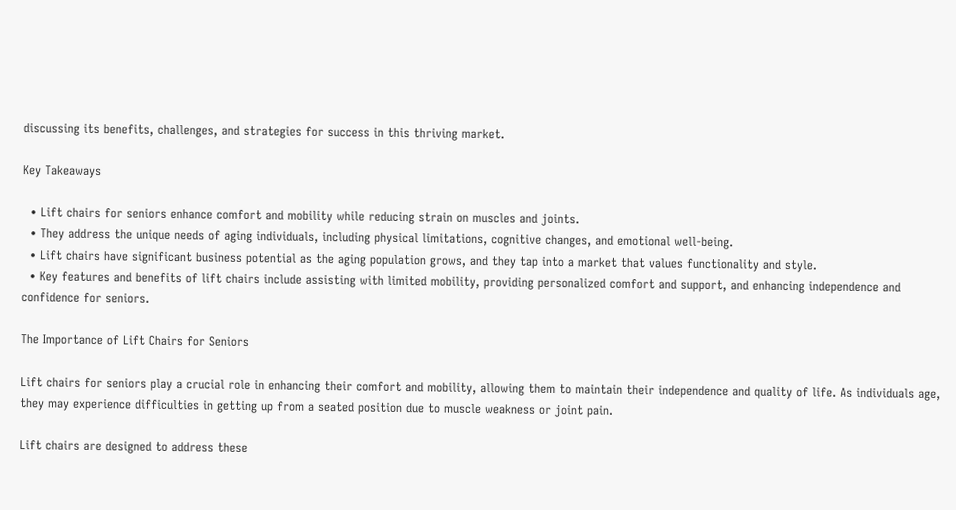discussing its benefits, challenges, and strategies for success in this thriving market.

Key Takeaways

  • Lift chairs for seniors enhance comfort and mobility while reducing strain on muscles and joints.
  • They address the unique needs of aging individuals, including physical limitations, cognitive changes, and emotional well-being.
  • Lift chairs have significant business potential as the aging population grows, and they tap into a market that values functionality and style.
  • Key features and benefits of lift chairs include assisting with limited mobility, providing personalized comfort and support, and enhancing independence and confidence for seniors.

The Importance of Lift Chairs for Seniors

Lift chairs for seniors play a crucial role in enhancing their comfort and mobility, allowing them to maintain their independence and quality of life. As individuals age, they may experience difficulties in getting up from a seated position due to muscle weakness or joint pain.

Lift chairs are designed to address these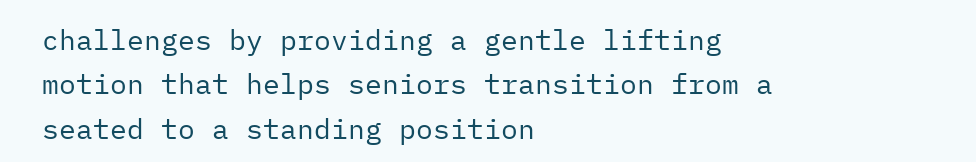challenges by providing a gentle lifting motion that helps seniors transition from a seated to a standing position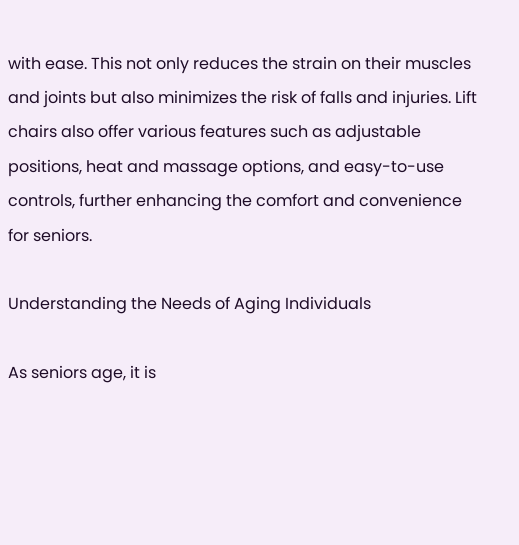with ease. This not only reduces the strain on their muscles and joints but also minimizes the risk of falls and injuries. Lift chairs also offer various features such as adjustable positions, heat and massage options, and easy-to-use controls, further enhancing the comfort and convenience for seniors.

Understanding the Needs of Aging Individuals

As seniors age, it is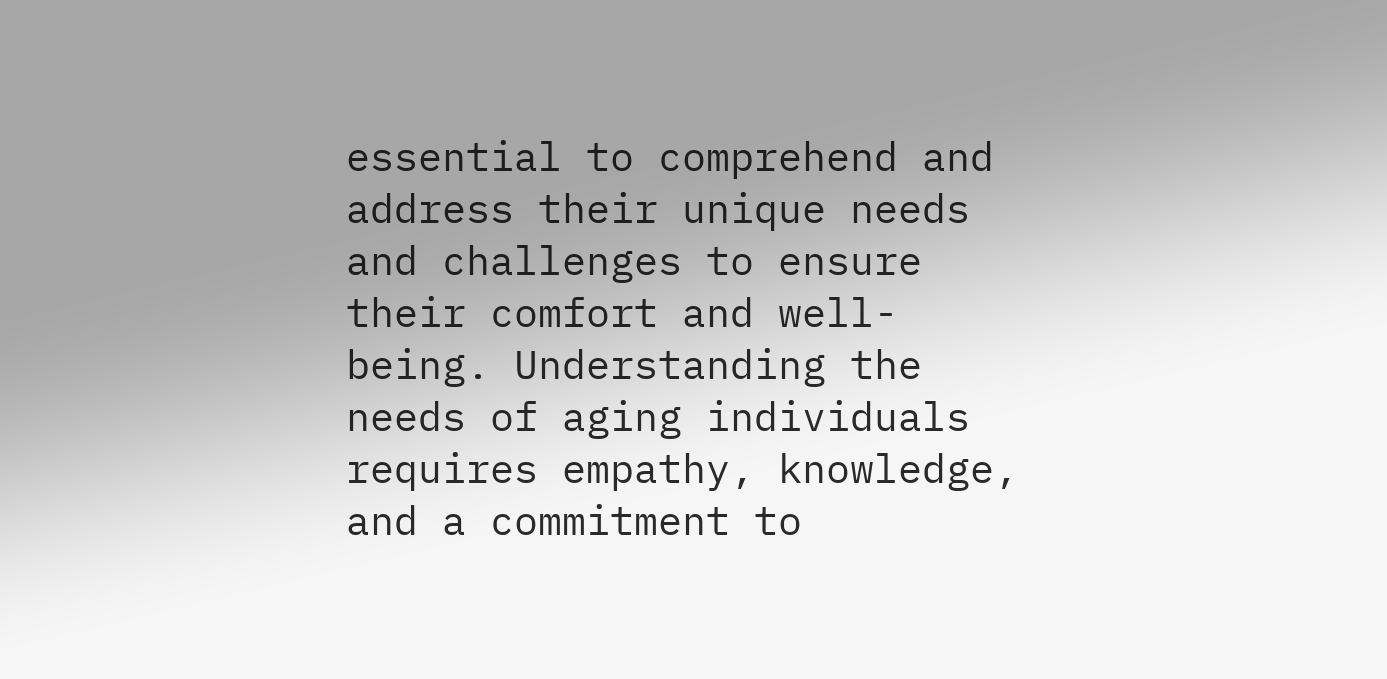essential to comprehend and address their unique needs and challenges to ensure their comfort and well-being. Understanding the needs of aging individuals requires empathy, knowledge, and a commitment to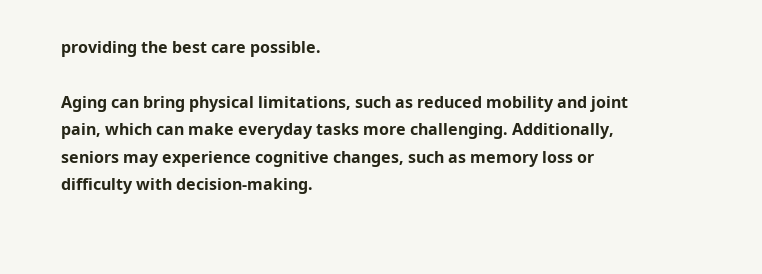providing the best care possible.

Aging can bring physical limitations, such as reduced mobility and joint pain, which can make everyday tasks more challenging. Additionally, seniors may experience cognitive changes, such as memory loss or difficulty with decision-making.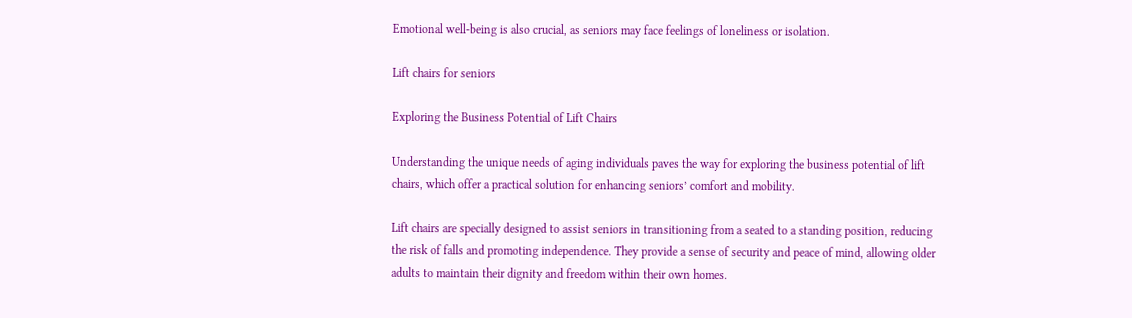Emotional well-being is also crucial, as seniors may face feelings of loneliness or isolation.

Lift chairs for seniors

Exploring the Business Potential of Lift Chairs

Understanding the unique needs of aging individuals paves the way for exploring the business potential of lift chairs, which offer a practical solution for enhancing seniors’ comfort and mobility.

Lift chairs are specially designed to assist seniors in transitioning from a seated to a standing position, reducing the risk of falls and promoting independence. They provide a sense of security and peace of mind, allowing older adults to maintain their dignity and freedom within their own homes.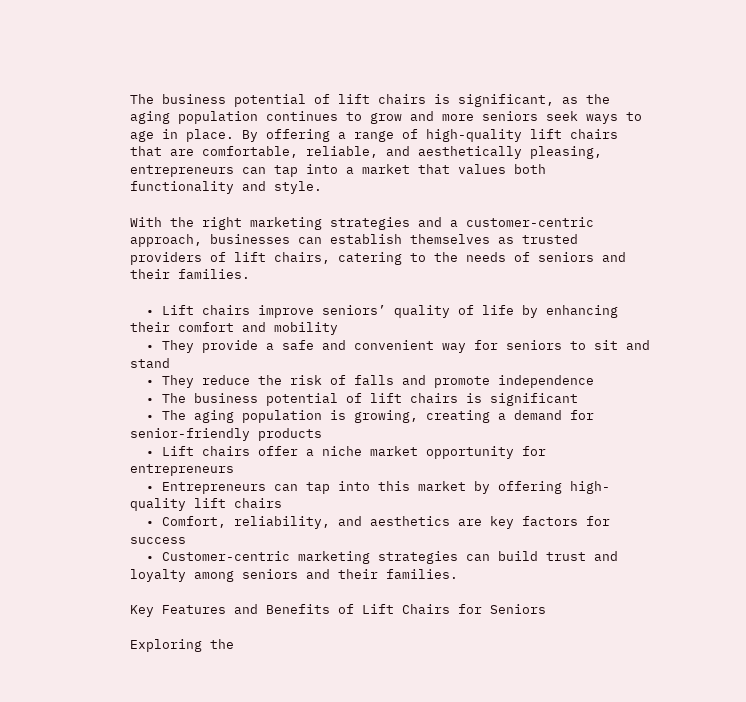The business potential of lift chairs is significant, as the aging population continues to grow and more seniors seek ways to age in place. By offering a range of high-quality lift chairs that are comfortable, reliable, and aesthetically pleasing, entrepreneurs can tap into a market that values both functionality and style.

With the right marketing strategies and a customer-centric approach, businesses can establish themselves as trusted providers of lift chairs, catering to the needs of seniors and their families.

  • Lift chairs improve seniors’ quality of life by enhancing their comfort and mobility
  • They provide a safe and convenient way for seniors to sit and stand
  • They reduce the risk of falls and promote independence
  • The business potential of lift chairs is significant
  • The aging population is growing, creating a demand for senior-friendly products
  • Lift chairs offer a niche market opportunity for entrepreneurs
  • Entrepreneurs can tap into this market by offering high-quality lift chairs
  • Comfort, reliability, and aesthetics are key factors for success
  • Customer-centric marketing strategies can build trust and loyalty among seniors and their families.

Key Features and Benefits of Lift Chairs for Seniors

Exploring the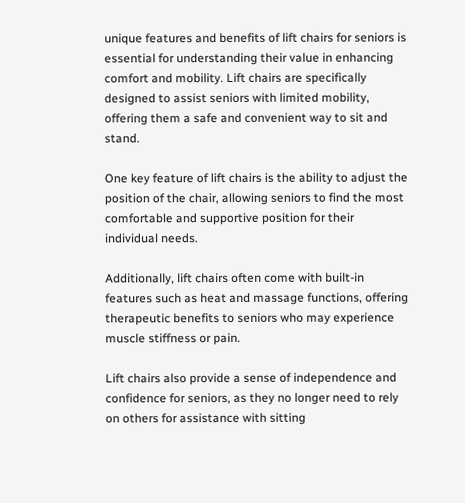unique features and benefits of lift chairs for seniors is essential for understanding their value in enhancing comfort and mobility. Lift chairs are specifically designed to assist seniors with limited mobility, offering them a safe and convenient way to sit and stand.

One key feature of lift chairs is the ability to adjust the position of the chair, allowing seniors to find the most comfortable and supportive position for their individual needs.

Additionally, lift chairs often come with built-in features such as heat and massage functions, offering therapeutic benefits to seniors who may experience muscle stiffness or pain.

Lift chairs also provide a sense of independence and confidence for seniors, as they no longer need to rely on others for assistance with sitting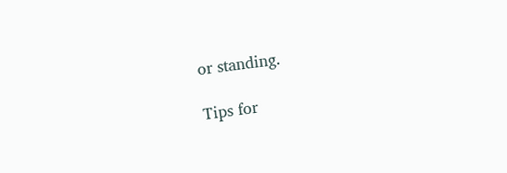or standing.

Tips for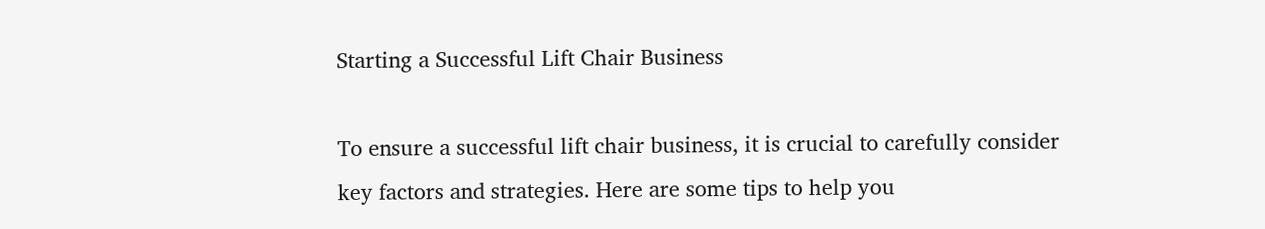Starting a Successful Lift Chair Business

To ensure a successful lift chair business, it is crucial to carefully consider key factors and strategies. Here are some tips to help you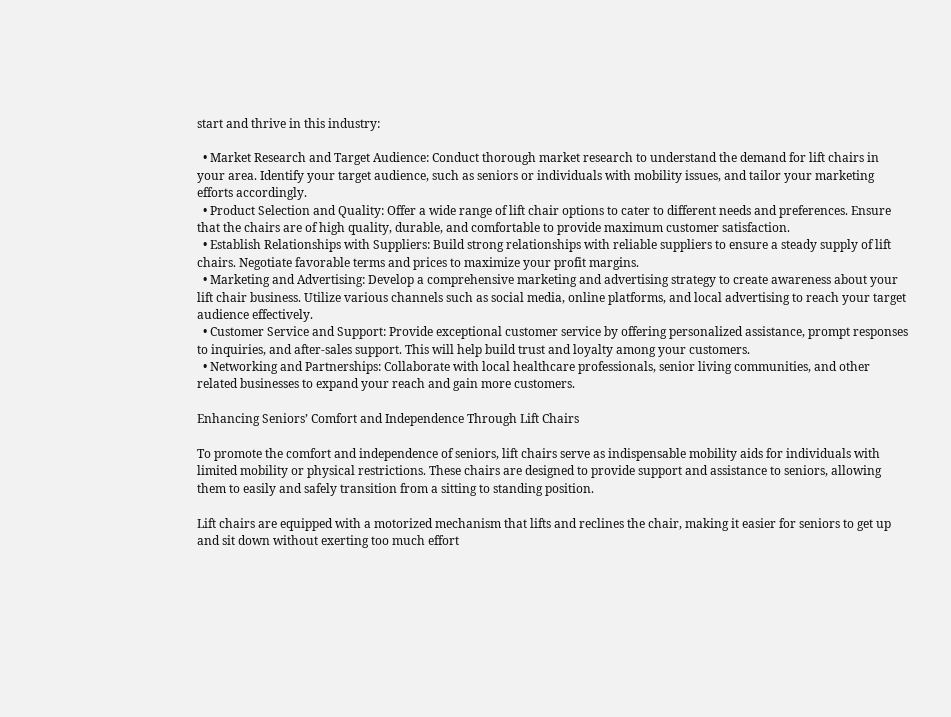start and thrive in this industry:

  • Market Research and Target Audience: Conduct thorough market research to understand the demand for lift chairs in your area. Identify your target audience, such as seniors or individuals with mobility issues, and tailor your marketing efforts accordingly.
  • Product Selection and Quality: Offer a wide range of lift chair options to cater to different needs and preferences. Ensure that the chairs are of high quality, durable, and comfortable to provide maximum customer satisfaction.
  • Establish Relationships with Suppliers: Build strong relationships with reliable suppliers to ensure a steady supply of lift chairs. Negotiate favorable terms and prices to maximize your profit margins.
  • Marketing and Advertising: Develop a comprehensive marketing and advertising strategy to create awareness about your lift chair business. Utilize various channels such as social media, online platforms, and local advertising to reach your target audience effectively.
  • Customer Service and Support: Provide exceptional customer service by offering personalized assistance, prompt responses to inquiries, and after-sales support. This will help build trust and loyalty among your customers.
  • Networking and Partnerships: Collaborate with local healthcare professionals, senior living communities, and other related businesses to expand your reach and gain more customers.

Enhancing Seniors’ Comfort and Independence Through Lift Chairs

To promote the comfort and independence of seniors, lift chairs serve as indispensable mobility aids for individuals with limited mobility or physical restrictions. These chairs are designed to provide support and assistance to seniors, allowing them to easily and safely transition from a sitting to standing position.

Lift chairs are equipped with a motorized mechanism that lifts and reclines the chair, making it easier for seniors to get up and sit down without exerting too much effort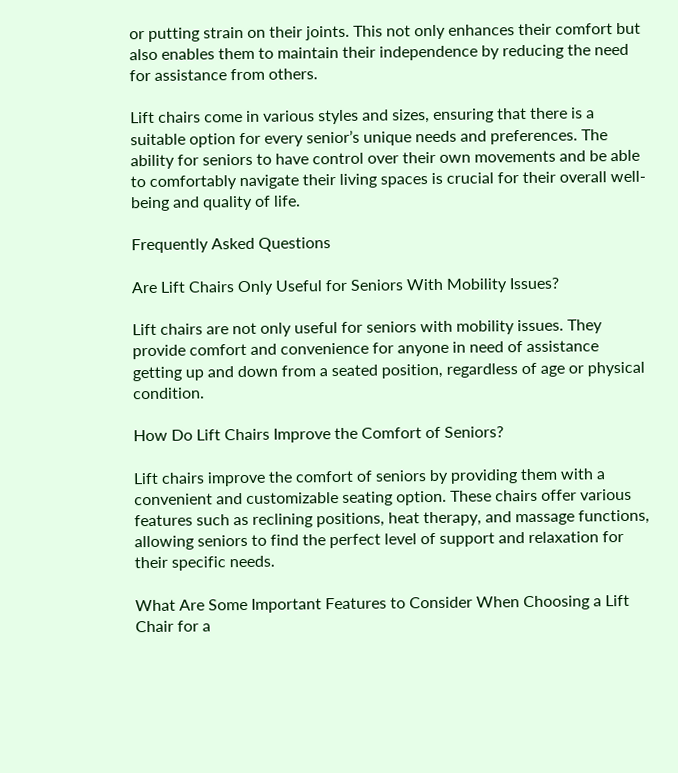or putting strain on their joints. This not only enhances their comfort but also enables them to maintain their independence by reducing the need for assistance from others.

Lift chairs come in various styles and sizes, ensuring that there is a suitable option for every senior’s unique needs and preferences. The ability for seniors to have control over their own movements and be able to comfortably navigate their living spaces is crucial for their overall well-being and quality of life.

Frequently Asked Questions

Are Lift Chairs Only Useful for Seniors With Mobility Issues?

Lift chairs are not only useful for seniors with mobility issues. They provide comfort and convenience for anyone in need of assistance getting up and down from a seated position, regardless of age or physical condition.

How Do Lift Chairs Improve the Comfort of Seniors?

Lift chairs improve the comfort of seniors by providing them with a convenient and customizable seating option. These chairs offer various features such as reclining positions, heat therapy, and massage functions, allowing seniors to find the perfect level of support and relaxation for their specific needs.

What Are Some Important Features to Consider When Choosing a Lift Chair for a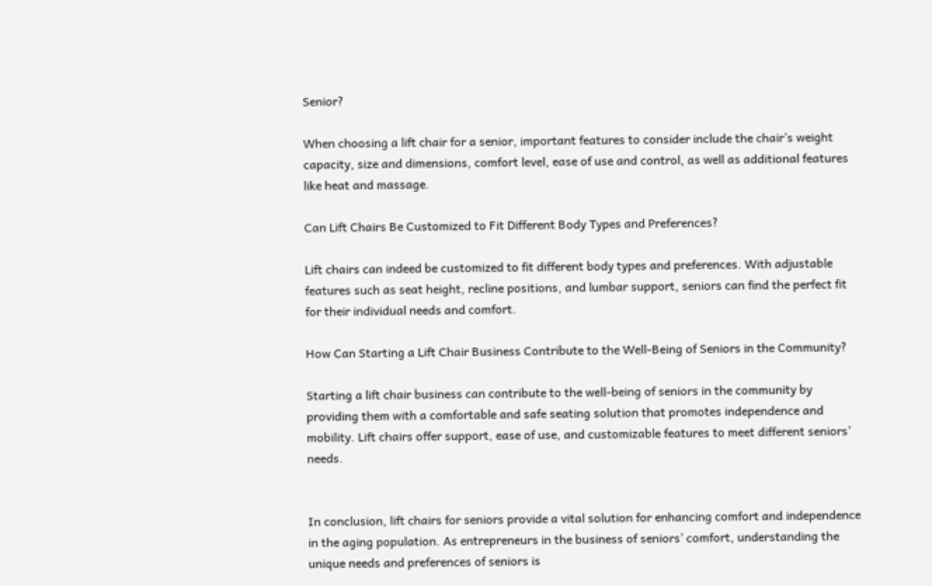Senior?

When choosing a lift chair for a senior, important features to consider include the chair’s weight capacity, size and dimensions, comfort level, ease of use and control, as well as additional features like heat and massage.

Can Lift Chairs Be Customized to Fit Different Body Types and Preferences?

Lift chairs can indeed be customized to fit different body types and preferences. With adjustable features such as seat height, recline positions, and lumbar support, seniors can find the perfect fit for their individual needs and comfort.

How Can Starting a Lift Chair Business Contribute to the Well-Being of Seniors in the Community?

Starting a lift chair business can contribute to the well-being of seniors in the community by providing them with a comfortable and safe seating solution that promotes independence and mobility. Lift chairs offer support, ease of use, and customizable features to meet different seniors’ needs.


In conclusion, lift chairs for seniors provide a vital solution for enhancing comfort and independence in the aging population. As entrepreneurs in the business of seniors’ comfort, understanding the unique needs and preferences of seniors is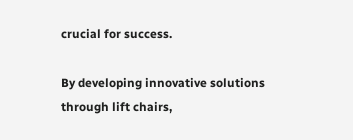crucial for success.

By developing innovative solutions through lift chairs,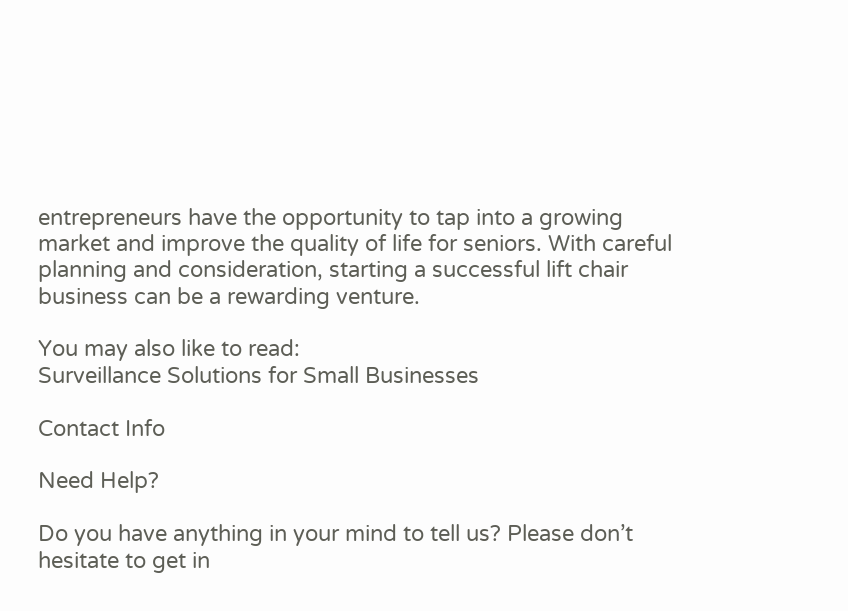entrepreneurs have the opportunity to tap into a growing market and improve the quality of life for seniors. With careful planning and consideration, starting a successful lift chair business can be a rewarding venture.

You may also like to read:
Surveillance Solutions for Small Businesses

Contact Info

Need Help?

Do you have anything in your mind to tell us? Please don’t hesitate to get in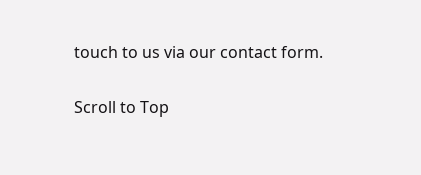touch to us via our contact form.

Scroll to Top